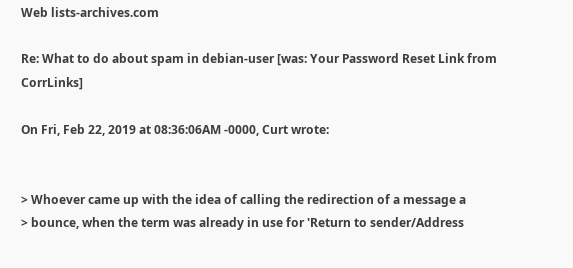Web lists-archives.com

Re: What to do about spam in debian-user [was: Your Password Reset Link from CorrLinks]

On Fri, Feb 22, 2019 at 08:36:06AM -0000, Curt wrote:


> Whoever came up with the idea of calling the redirection of a message a
> bounce, when the term was already in use for 'Return to sender/Address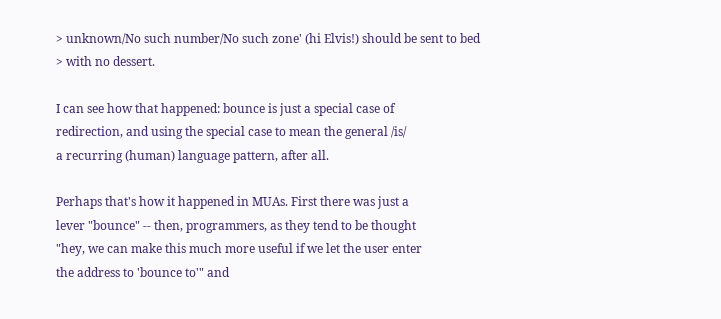> unknown/No such number/No such zone' (hi Elvis!) should be sent to bed
> with no dessert.

I can see how that happened: bounce is just a special case of
redirection, and using the special case to mean the general /is/
a recurring (human) language pattern, after all.

Perhaps that's how it happened in MUAs. First there was just a
lever "bounce" -- then, programmers, as they tend to be thought
"hey, we can make this much more useful if we let the user enter
the address to 'bounce to'" and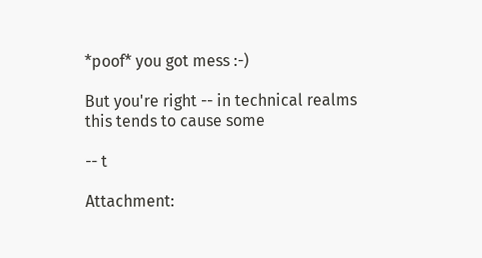*poof* you got mess :-)

But you're right -- in technical realms this tends to cause some

-- t

Attachment: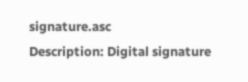signature.asc
Description: Digital signature